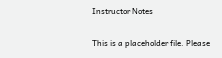Instructor Notes

This is a placeholder file. Please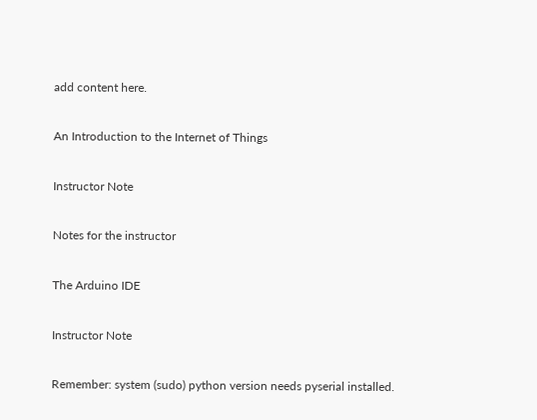add content here.

An Introduction to the Internet of Things

Instructor Note

Notes for the instructor

The Arduino IDE

Instructor Note

Remember: system (sudo) python version needs pyserial installed.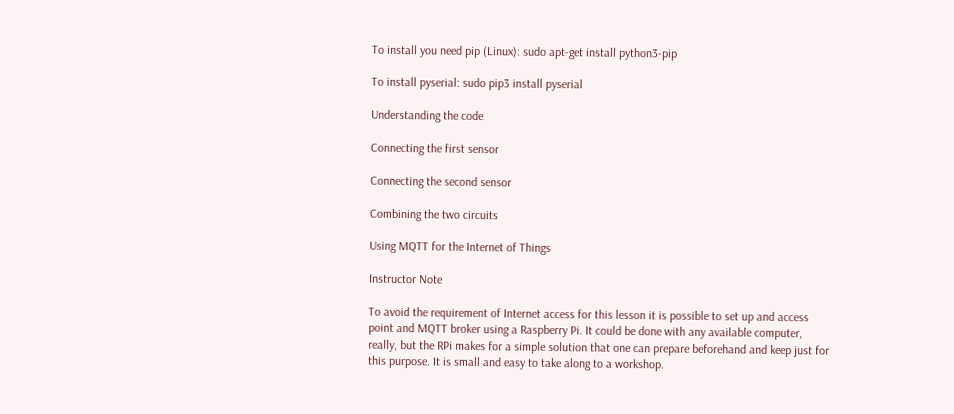To install you need pip (Linux): sudo apt-get install python3-pip

To install pyserial: sudo pip3 install pyserial

Understanding the code

Connecting the first sensor

Connecting the second sensor

Combining the two circuits

Using MQTT for the Internet of Things

Instructor Note

To avoid the requirement of Internet access for this lesson it is possible to set up and access point and MQTT broker using a Raspberry Pi. It could be done with any available computer, really, but the RPi makes for a simple solution that one can prepare beforehand and keep just for this purpose. It is small and easy to take along to a workshop.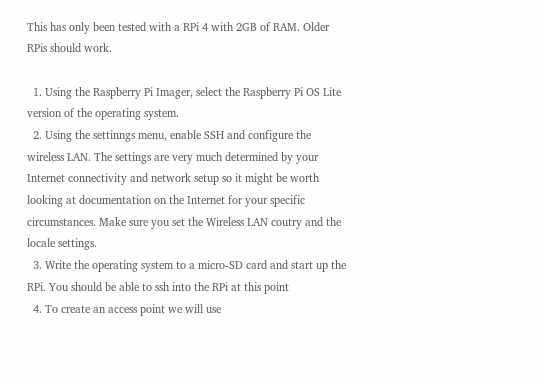This has only been tested with a RPi 4 with 2GB of RAM. Older RPis should work.

  1. Using the Raspberry Pi Imager, select the Raspberry Pi OS Lite version of the operating system.
  2. Using the settinngs menu, enable SSH and configure the wireless LAN. The settings are very much determined by your Internet connectivity and network setup so it might be worth looking at documentation on the Internet for your specific circumstances. Make sure you set the Wireless LAN coutry and the locale settings.
  3. Write the operating system to a micro-SD card and start up the RPi. You should be able to ssh into the RPi at this point
  4. To create an access point we will use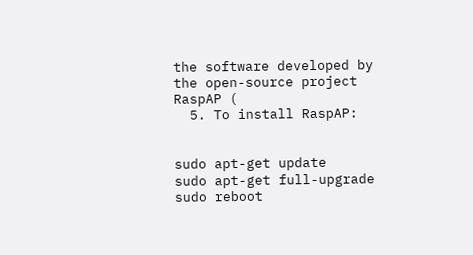the software developed by the open-source project RaspAP (
  5. To install RaspAP:


sudo apt-get update
sudo apt-get full-upgrade
sudo reboot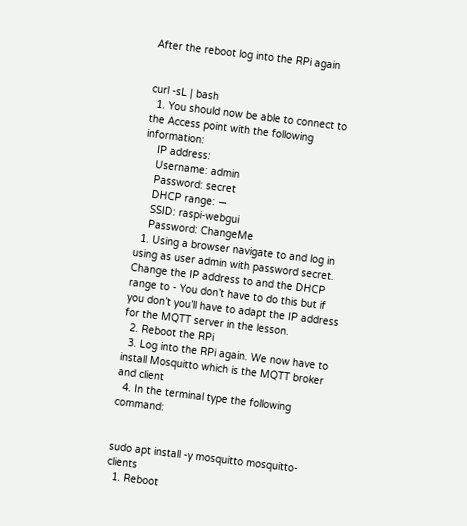After the reboot log into the RPi again


curl -sL | bash
  1. You should now be able to connect to the Access point with the following information:
    IP address:
    Username: admin
    Password: secret
    DHCP range: —
    SSID: raspi-webgui
    Password: ChangeMe
  1. Using a browser navigate to and log in using as user admin with password secret. Change the IP address to and the DHCP range to - You don’t have to do this but if you don’t you’ll have to adapt the IP address for the MQTT server in the lesson.
  2. Reboot the RPi
  3. Log into the RPi again. We now have to install Mosquitto which is the MQTT broker and client
  4. In the terminal type the following command:


sudo apt install -y mosquitto mosquitto-clients
  1. Reboot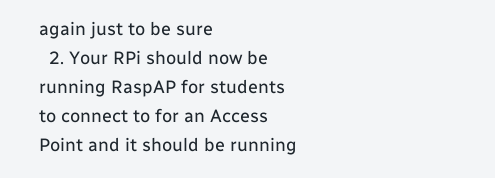again just to be sure
  2. Your RPi should now be running RaspAP for students to connect to for an Access Point and it should be running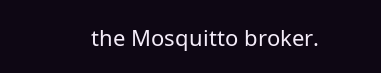the Mosquitto broker.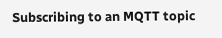Subscribing to an MQTT topic